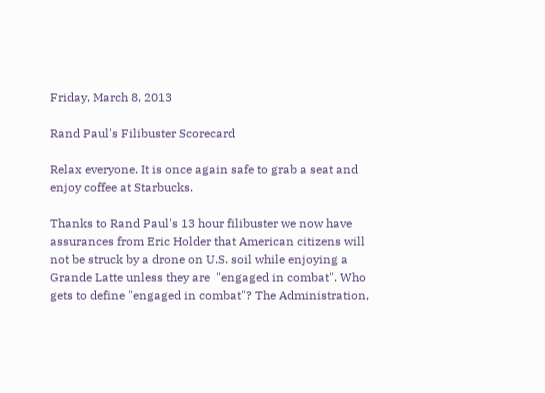Friday, March 8, 2013

Rand Paul's Filibuster Scorecard

Relax everyone. It is once again safe to grab a seat and enjoy coffee at Starbucks.

Thanks to Rand Paul's 13 hour filibuster we now have assurances from Eric Holder that American citizens will not be struck by a drone on U.S. soil while enjoying a Grande Latte unless they are  "engaged in combat". Who gets to define "engaged in combat"? The Administration,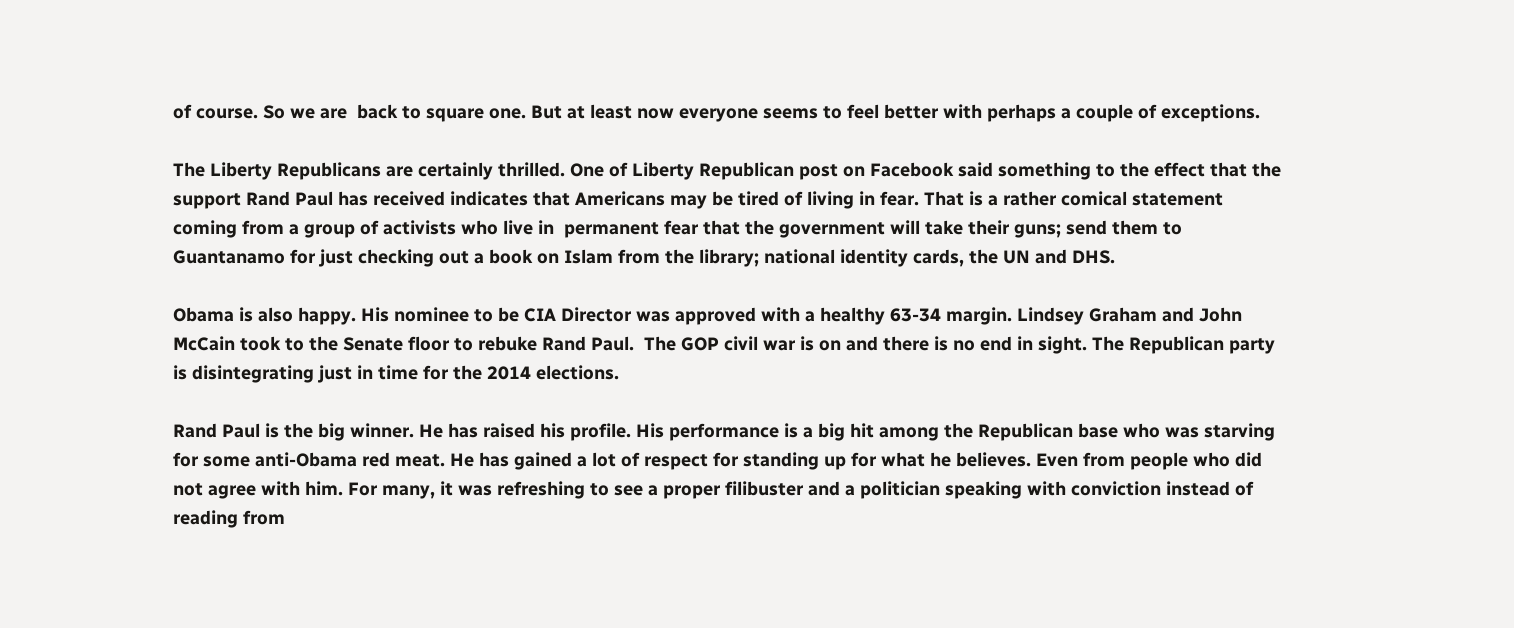of course. So we are  back to square one. But at least now everyone seems to feel better with perhaps a couple of exceptions.

The Liberty Republicans are certainly thrilled. One of Liberty Republican post on Facebook said something to the effect that the support Rand Paul has received indicates that Americans may be tired of living in fear. That is a rather comical statement coming from a group of activists who live in  permanent fear that the government will take their guns; send them to Guantanamo for just checking out a book on Islam from the library; national identity cards, the UN and DHS.

Obama is also happy. His nominee to be CIA Director was approved with a healthy 63-34 margin. Lindsey Graham and John McCain took to the Senate floor to rebuke Rand Paul.  The GOP civil war is on and there is no end in sight. The Republican party is disintegrating just in time for the 2014 elections.

Rand Paul is the big winner. He has raised his profile. His performance is a big hit among the Republican base who was starving for some anti-Obama red meat. He has gained a lot of respect for standing up for what he believes. Even from people who did not agree with him. For many, it was refreshing to see a proper filibuster and a politician speaking with conviction instead of reading from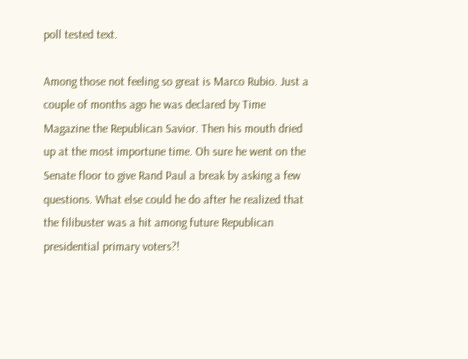poll tested text.

Among those not feeling so great is Marco Rubio. Just a couple of months ago he was declared by Time Magazine the Republican Savior. Then his mouth dried up at the most importune time. Oh sure he went on the Senate floor to give Rand Paul a break by asking a few questions. What else could he do after he realized that the filibuster was a hit among future Republican presidential primary voters?!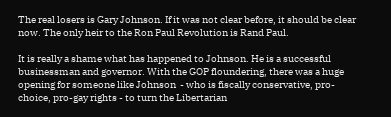The real losers is Gary Johnson. If it was not clear before, it should be clear now. The only heir to the Ron Paul Revolution is Rand Paul.

It is really a shame what has happened to Johnson. He is a successful businessman and governor. With the GOP floundering, there was a huge opening for someone like Johnson  - who is fiscally conservative, pro-choice, pro-gay rights - to turn the Libertarian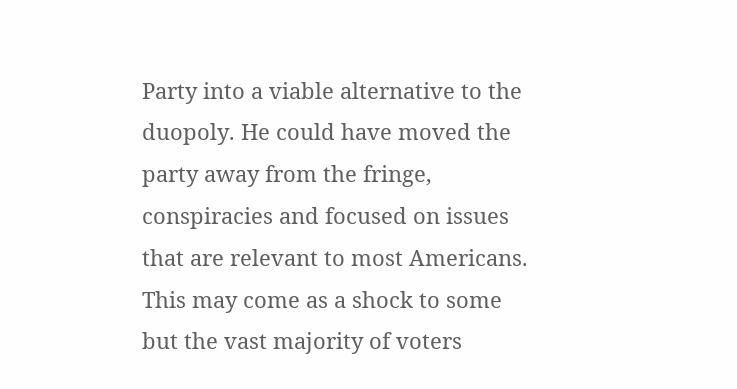Party into a viable alternative to the duopoly. He could have moved the party away from the fringe, conspiracies and focused on issues that are relevant to most Americans. This may come as a shock to some but the vast majority of voters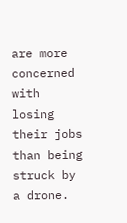are more concerned with losing their jobs than being struck by a drone.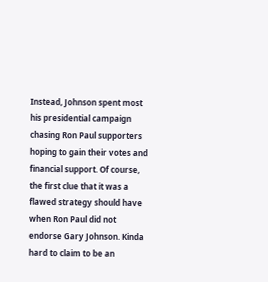Instead, Johnson spent most his presidential campaign chasing Ron Paul supporters hoping to gain their votes and financial support. Of course, the first clue that it was a flawed strategy should have when Ron Paul did not endorse Gary Johnson. Kinda hard to claim to be an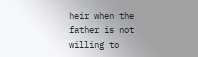heir when the father is not willing to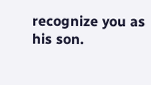recognize you as his son.